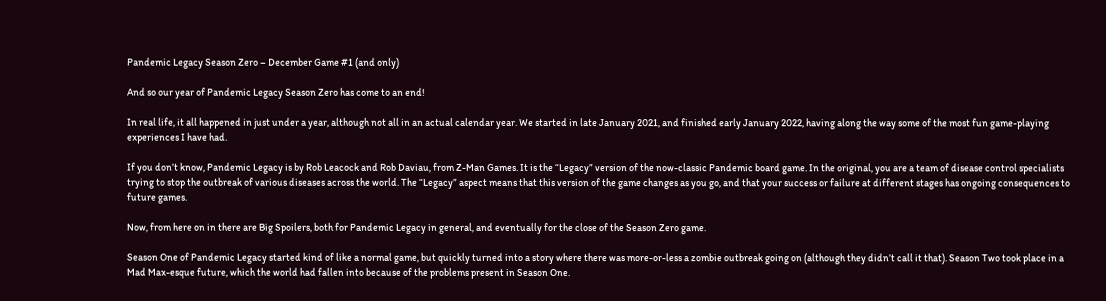Pandemic Legacy Season Zero – December Game #1 (and only)

And so our year of Pandemic Legacy Season Zero has come to an end!

In real life, it all happened in just under a year, although not all in an actual calendar year. We started in late January 2021, and finished early January 2022, having along the way some of the most fun game-playing experiences I have had.

If you don’t know, Pandemic Legacy is by Rob Leacock and Rob Daviau, from Z-Man Games. It is the “Legacy” version of the now-classic Pandemic board game. In the original, you are a team of disease control specialists trying to stop the outbreak of various diseases across the world. The “Legacy” aspect means that this version of the game changes as you go, and that your success or failure at different stages has ongoing consequences to future games.

Now, from here on in there are Big Spoilers, both for Pandemic Legacy in general, and eventually for the close of the Season Zero game.

Season One of Pandemic Legacy started kind of like a normal game, but quickly turned into a story where there was more-or-less a zombie outbreak going on (although they didn’t call it that). Season Two took place in a Mad Max-esque future, which the world had fallen into because of the problems present in Season One.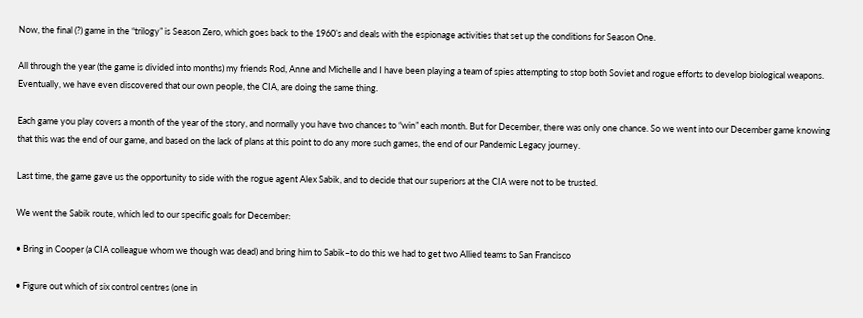Now, the final (?) game in the “trilogy” is Season Zero, which goes back to the 1960’s and deals with the espionage activities that set up the conditions for Season One.

All through the year (the game is divided into months) my friends Rod, Anne and Michelle and I have been playing a team of spies attempting to stop both Soviet and rogue efforts to develop biological weapons. Eventually, we have even discovered that our own people, the CIA, are doing the same thing.

Each game you play covers a month of the year of the story, and normally you have two chances to “win” each month. But for December, there was only one chance. So we went into our December game knowing that this was the end of our game, and based on the lack of plans at this point to do any more such games, the end of our Pandemic Legacy journey.

Last time, the game gave us the opportunity to side with the rogue agent Alex Sabik, and to decide that our superiors at the CIA were not to be trusted.

We went the Sabik route, which led to our specific goals for December:

• Bring in Cooper (a CIA colleague whom we though was dead) and bring him to Sabik–to do this we had to get two Allied teams to San Francisco

• Figure out which of six control centres (one in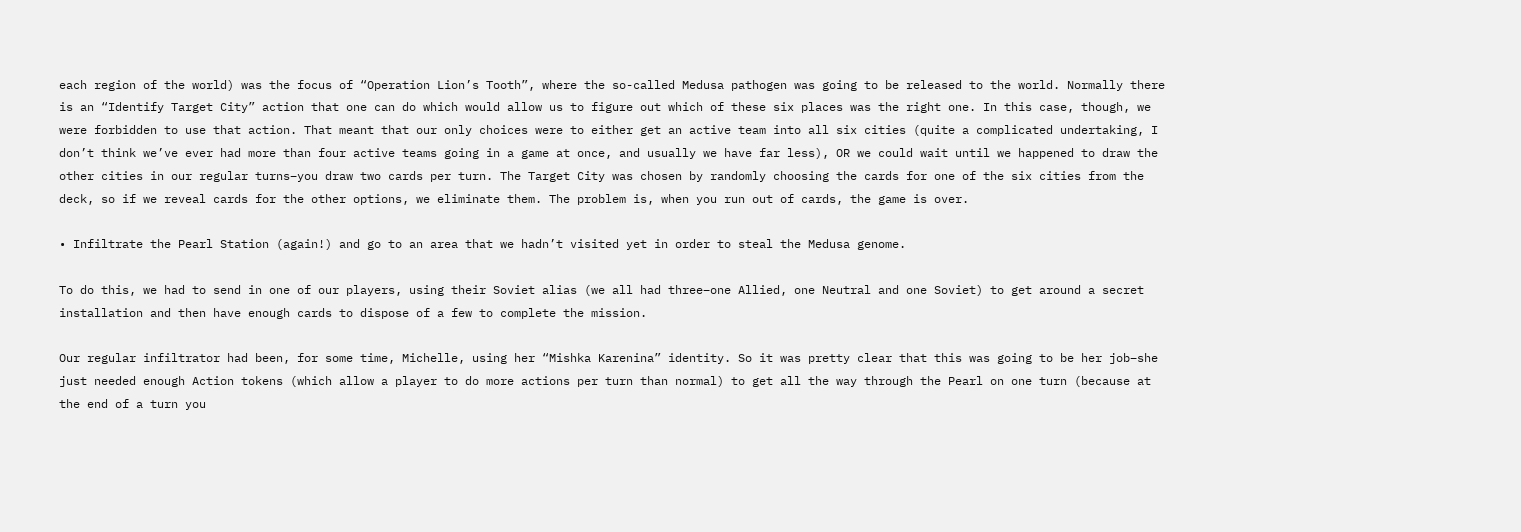each region of the world) was the focus of “Operation Lion’s Tooth”, where the so-called Medusa pathogen was going to be released to the world. Normally there is an “Identify Target City” action that one can do which would allow us to figure out which of these six places was the right one. In this case, though, we were forbidden to use that action. That meant that our only choices were to either get an active team into all six cities (quite a complicated undertaking, I don’t think we’ve ever had more than four active teams going in a game at once, and usually we have far less), OR we could wait until we happened to draw the other cities in our regular turns–you draw two cards per turn. The Target City was chosen by randomly choosing the cards for one of the six cities from the deck, so if we reveal cards for the other options, we eliminate them. The problem is, when you run out of cards, the game is over.

• Infiltrate the Pearl Station (again!) and go to an area that we hadn’t visited yet in order to steal the Medusa genome.

To do this, we had to send in one of our players, using their Soviet alias (we all had three–one Allied, one Neutral and one Soviet) to get around a secret installation and then have enough cards to dispose of a few to complete the mission.

Our regular infiltrator had been, for some time, Michelle, using her “Mishka Karenina” identity. So it was pretty clear that this was going to be her job–she just needed enough Action tokens (which allow a player to do more actions per turn than normal) to get all the way through the Pearl on one turn (because at the end of a turn you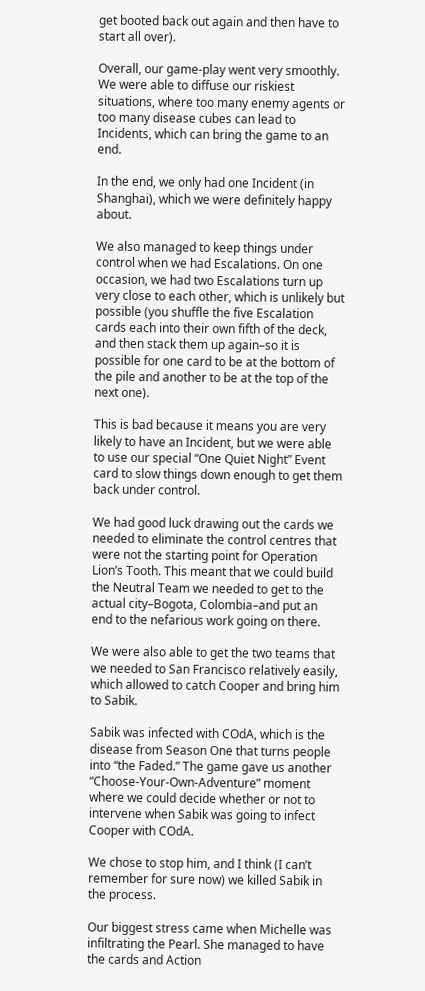get booted back out again and then have to start all over).

Overall, our game-play went very smoothly. We were able to diffuse our riskiest situations, where too many enemy agents or too many disease cubes can lead to Incidents, which can bring the game to an end.

In the end, we only had one Incident (in Shanghai), which we were definitely happy about.

We also managed to keep things under control when we had Escalations. On one occasion, we had two Escalations turn up very close to each other, which is unlikely but possible (you shuffle the five Escalation cards each into their own fifth of the deck, and then stack them up again–so it is possible for one card to be at the bottom of the pile and another to be at the top of the next one).

This is bad because it means you are very likely to have an Incident, but we were able to use our special “One Quiet Night” Event card to slow things down enough to get them back under control.

We had good luck drawing out the cards we needed to eliminate the control centres that were not the starting point for Operation Lion’s Tooth. This meant that we could build the Neutral Team we needed to get to the actual city–Bogota, Colombia–and put an end to the nefarious work going on there.

We were also able to get the two teams that we needed to San Francisco relatively easily, which allowed to catch Cooper and bring him to Sabik.

Sabik was infected with COdA, which is the disease from Season One that turns people into “the Faded.” The game gave us another “Choose-Your-Own-Adventure” moment where we could decide whether or not to intervene when Sabik was going to infect Cooper with COdA.

We chose to stop him, and I think (I can’t remember for sure now) we killed Sabik in the process.

Our biggest stress came when Michelle was infiltrating the Pearl. She managed to have the cards and Action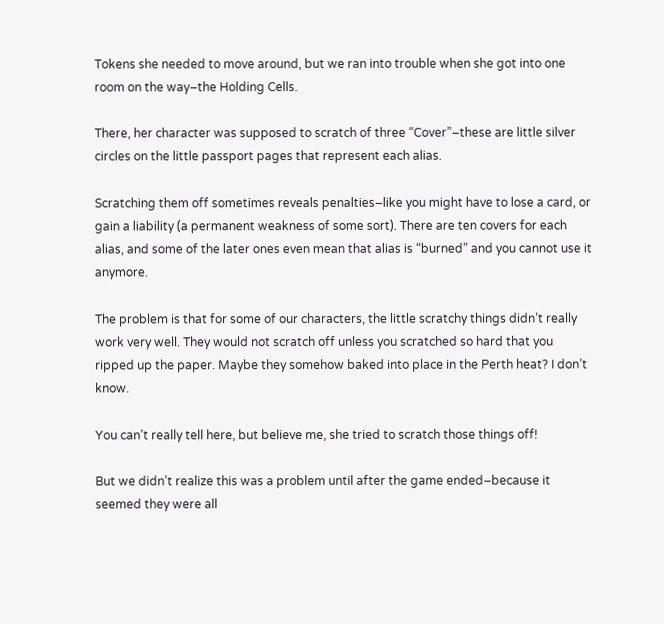Tokens she needed to move around, but we ran into trouble when she got into one room on the way–the Holding Cells.

There, her character was supposed to scratch of three “Cover”–these are little silver circles on the little passport pages that represent each alias.

Scratching them off sometimes reveals penalties–like you might have to lose a card, or gain a liability (a permanent weakness of some sort). There are ten covers for each alias, and some of the later ones even mean that alias is “burned” and you cannot use it anymore.

The problem is that for some of our characters, the little scratchy things didn’t really work very well. They would not scratch off unless you scratched so hard that you ripped up the paper. Maybe they somehow baked into place in the Perth heat? I don’t know.

You can’t really tell here, but believe me, she tried to scratch those things off!

But we didn’t realize this was a problem until after the game ended–because it seemed they were all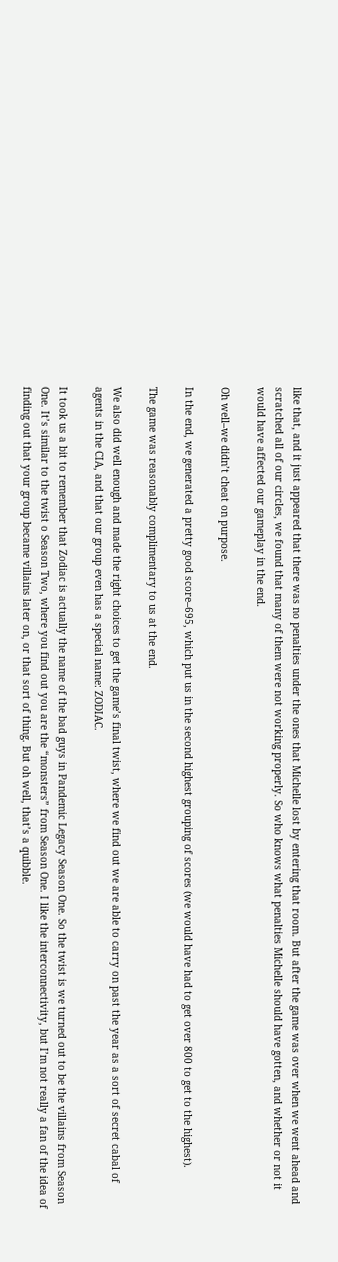like that, and it just appeared that there was no penalties under the ones that Michelle lost by entering that room. But after the game was over when we went ahead and scratched all of our circles, we found that many of them were not working properly. So who knows what penalties Michelle should have gotten, and whether or not it would have affected our gameplay in the end.

Oh well–we didn’t cheat on purpose.

In the end, we generated a pretty good score–695, which put us in the second highest grouping of scores (we would have had to get over 800 to get to the highest).

The game was reasonably complimentary to us at the end.

We also did well enough and made the right choices to get the game’s final twist, where we find out we are able to carry on past the year as a sort of secret cabal of agents in the CIA, and that our group even has a special name: ZODIAC.

It took us a bit to remember that Zodiac is actually the name of the bad guys in Pandemic Legacy Season One. So the twist is we turned out to be the villains from Season One. It’s similar to the twist o Season Two, where you find out you are the “monsters” from Season One. I like the interconnectivity, but I’m not really a fan of the idea of finding out that your group became villains later on, or that sort of thing. But oh well, that’s a quibble.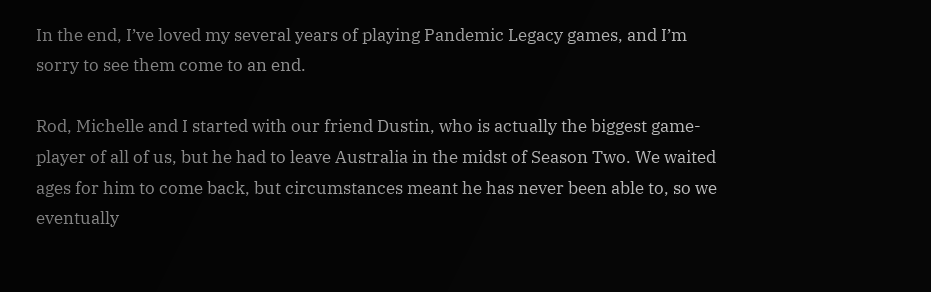In the end, I’ve loved my several years of playing Pandemic Legacy games, and I’m sorry to see them come to an end.

Rod, Michelle and I started with our friend Dustin, who is actually the biggest game-player of all of us, but he had to leave Australia in the midst of Season Two. We waited ages for him to come back, but circumstances meant he has never been able to, so we eventually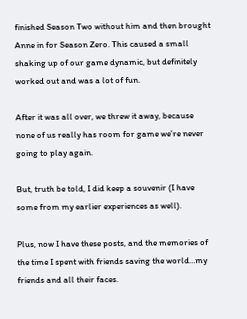finished Season Two without him and then brought Anne in for Season Zero. This caused a small shaking up of our game dynamic, but definitely worked out and was a lot of fun.

After it was all over, we threw it away, because none of us really has room for game we’re never going to play again.

But, truth be told, I did keep a souvenir (I have some from my earlier experiences as well).

Plus, now I have these posts, and the memories of the time I spent with friends saving the world…my friends and all their faces.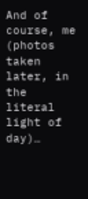And of course, me (photos taken later, in the literal light of day)…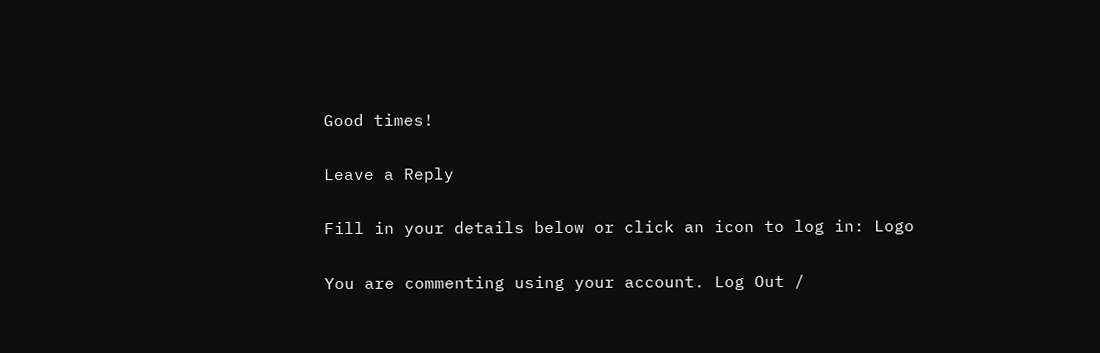Good times!

Leave a Reply

Fill in your details below or click an icon to log in: Logo

You are commenting using your account. Log Out /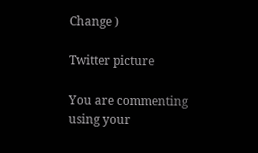Change )

Twitter picture

You are commenting using your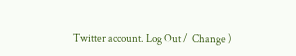Twitter account. Log Out /  Change )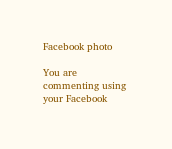Facebook photo

You are commenting using your Facebook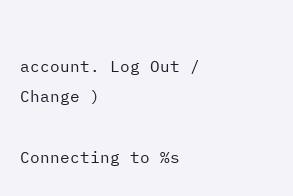account. Log Out /  Change )

Connecting to %s